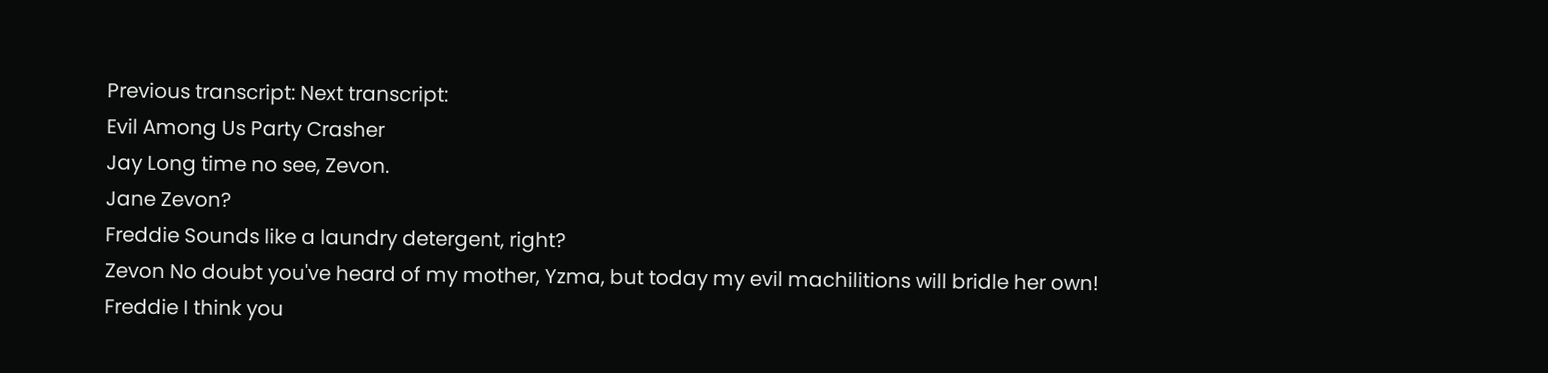Previous transcript: Next transcript:
Evil Among Us Party Crasher
Jay Long time no see, Zevon.
Jane Zevon?
Freddie Sounds like a laundry detergent, right?
Zevon No doubt you've heard of my mother, Yzma, but today my evil machilitions will bridle her own!
Freddie I think you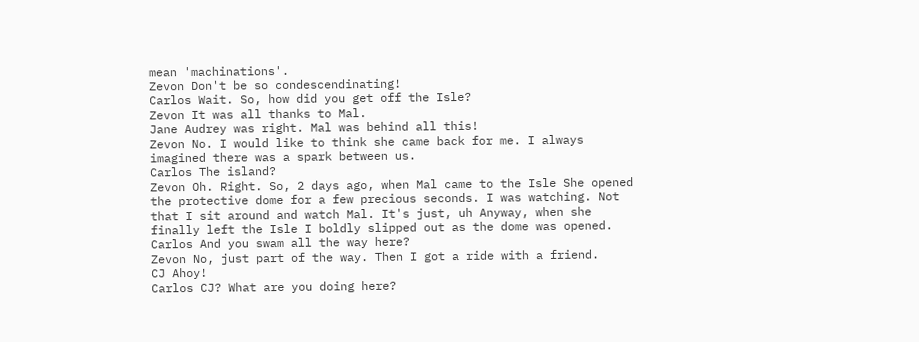mean 'machinations'.
Zevon Don't be so condescendinating!
Carlos Wait. So, how did you get off the Isle?
Zevon It was all thanks to Mal.
Jane Audrey was right. Mal was behind all this!
Zevon No. I would like to think she came back for me. I always imagined there was a spark between us.
Carlos The island?
Zevon Oh. Right. So, 2 days ago, when Mal came to the Isle She opened the protective dome for a few precious seconds. I was watching. Not that I sit around and watch Mal. It's just, uh Anyway, when she finally left the Isle I boldly slipped out as the dome was opened.
Carlos And you swam all the way here?
Zevon No, just part of the way. Then I got a ride with a friend.
CJ Ahoy!
Carlos CJ? What are you doing here?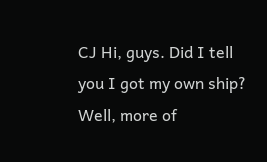CJ Hi, guys. Did I tell you I got my own ship? Well, more of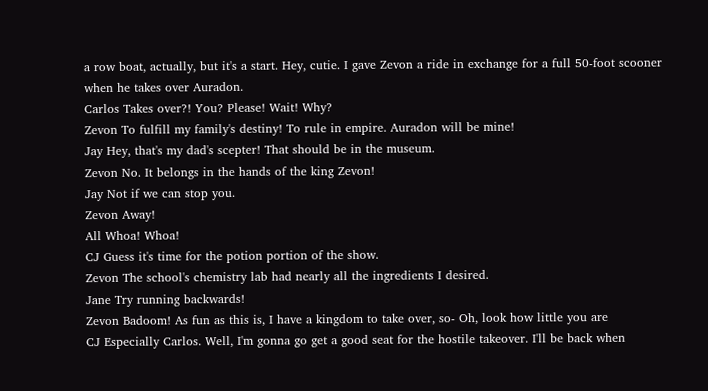a row boat, actually, but it's a start. Hey, cutie. I gave Zevon a ride in exchange for a full 50-foot scooner when he takes over Auradon.
Carlos Takes over?! You? Please! Wait! Why?
Zevon To fulfill my family's destiny! To rule in empire. Auradon will be mine!
Jay Hey, that's my dad's scepter! That should be in the museum.
Zevon No. It belongs in the hands of the king Zevon!
Jay Not if we can stop you.
Zevon Away!
All Whoa! Whoa!
CJ Guess it's time for the potion portion of the show.
Zevon The school's chemistry lab had nearly all the ingredients I desired.
Jane Try running backwards!
Zevon Badoom! As fun as this is, I have a kingdom to take over, so- Oh, look how little you are
CJ Especially Carlos. Well, I'm gonna go get a good seat for the hostile takeover. I'll be back when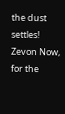the dust settles!
Zevon Now, for the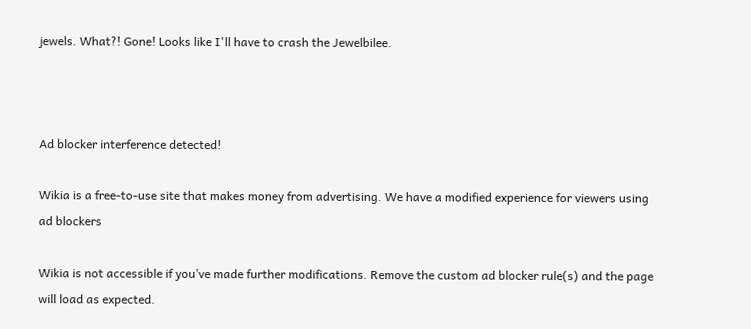jewels. What?! Gone! Looks like I'll have to crash the Jewelbilee.



Ad blocker interference detected!

Wikia is a free-to-use site that makes money from advertising. We have a modified experience for viewers using ad blockers

Wikia is not accessible if you’ve made further modifications. Remove the custom ad blocker rule(s) and the page will load as expected.